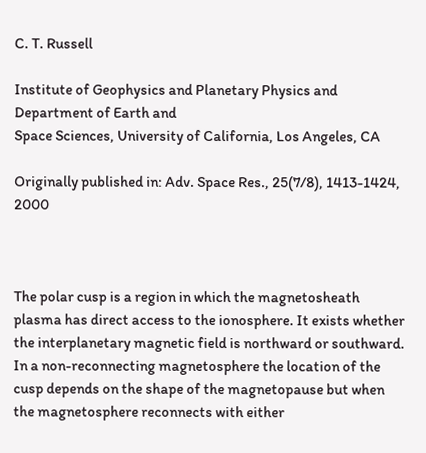C. T. Russell

Institute of Geophysics and Planetary Physics and Department of Earth and
Space Sciences, University of California, Los Angeles, CA

Originally published in: Adv. Space Res., 25(7/8), 1413-1424, 2000



The polar cusp is a region in which the magnetosheath plasma has direct access to the ionosphere. It exists whether the interplanetary magnetic field is northward or southward. In a non-reconnecting magnetosphere the location of the cusp depends on the shape of the magnetopause but when the magnetosphere reconnects with either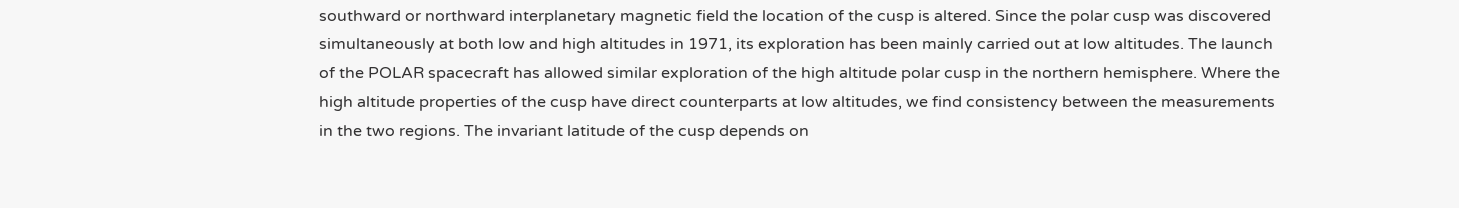southward or northward interplanetary magnetic field the location of the cusp is altered. Since the polar cusp was discovered simultaneously at both low and high altitudes in 1971, its exploration has been mainly carried out at low altitudes. The launch of the POLAR spacecraft has allowed similar exploration of the high altitude polar cusp in the northern hemisphere. Where the high altitude properties of the cusp have direct counterparts at low altitudes, we find consistency between the measurements in the two regions. The invariant latitude of the cusp depends on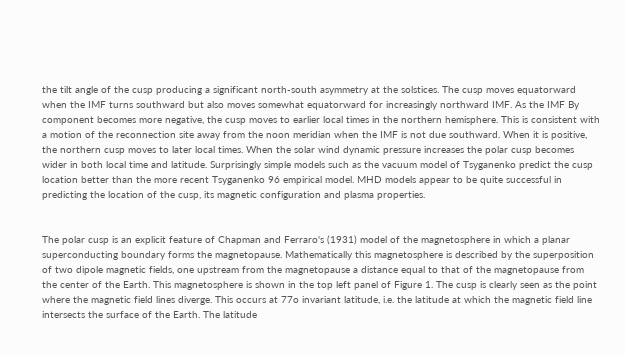the tilt angle of the cusp producing a significant north-south asymmetry at the solstices. The cusp moves equatorward when the IMF turns southward but also moves somewhat equatorward for increasingly northward IMF. As the IMF By component becomes more negative, the cusp moves to earlier local times in the northern hemisphere. This is consistent with a motion of the reconnection site away from the noon meridian when the IMF is not due southward. When it is positive, the northern cusp moves to later local times. When the solar wind dynamic pressure increases the polar cusp becomes wider in both local time and latitude. Surprisingly simple models such as the vacuum model of Tsyganenko predict the cusp location better than the more recent Tsyganenko 96 empirical model. MHD models appear to be quite successful in predicting the location of the cusp, its magnetic configuration and plasma properties.


The polar cusp is an explicit feature of Chapman and Ferraro's (1931) model of the magnetosphere in which a planar superconducting boundary forms the magnetopause. Mathematically this magnetosphere is described by the superposition of two dipole magnetic fields, one upstream from the magnetopause a distance equal to that of the magnetopause from the center of the Earth. This magnetosphere is shown in the top left panel of Figure 1. The cusp is clearly seen as the point where the magnetic field lines diverge. This occurs at 77o invariant latitude, i.e. the latitude at which the magnetic field line intersects the surface of the Earth. The latitude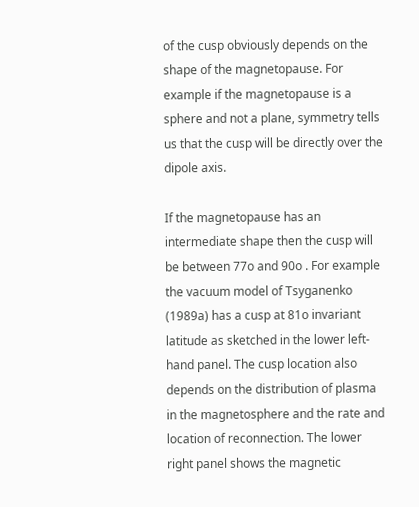of the cusp obviously depends on the shape of the magnetopause. For example if the magnetopause is a sphere and not a plane, symmetry tells us that the cusp will be directly over the dipole axis.

If the magnetopause has an intermediate shape then the cusp will be between 77o and 90o . For example the vacuum model of Tsyganenko (1989a) has a cusp at 81o invariant latitude as sketched in the lower left-hand panel. The cusp location also depends on the distribution of plasma in the magnetosphere and the rate and location of reconnection. The lower right panel shows the magnetic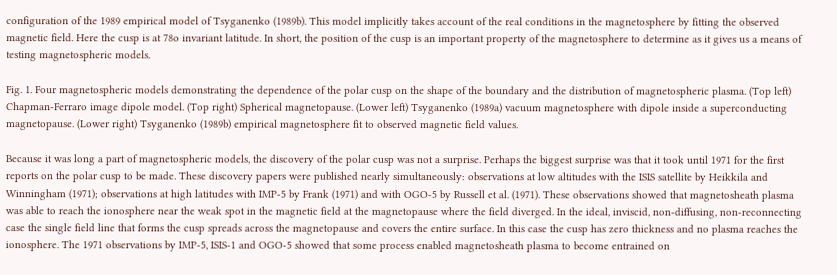configuration of the 1989 empirical model of Tsyganenko (1989b). This model implicitly takes account of the real conditions in the magnetosphere by fitting the observed magnetic field. Here the cusp is at 78o invariant latitude. In short, the position of the cusp is an important property of the magnetosphere to determine as it gives us a means of testing magnetospheric models.

Fig. 1. Four magnetospheric models demonstrating the dependence of the polar cusp on the shape of the boundary and the distribution of magnetospheric plasma. (Top left) Chapman-Ferraro image dipole model. (Top right) Spherical magnetopause. (Lower left) Tsyganenko (1989a) vacuum magnetosphere with dipole inside a superconducting magnetopause. (Lower right) Tsyganenko (1989b) empirical magnetosphere fit to observed magnetic field values.

Because it was long a part of magnetospheric models, the discovery of the polar cusp was not a surprise. Perhaps the biggest surprise was that it took until 1971 for the first reports on the polar cusp to be made. These discovery papers were published nearly simultaneously: observations at low altitudes with the ISIS satellite by Heikkila and Winningham (1971); observations at high latitudes with IMP-5 by Frank (1971) and with OGO-5 by Russell et al. (1971). These observations showed that magnetosheath plasma was able to reach the ionosphere near the weak spot in the magnetic field at the magnetopause where the field diverged. In the ideal, inviscid, non-diffusing, non-reconnecting case the single field line that forms the cusp spreads across the magnetopause and covers the entire surface. In this case the cusp has zero thickness and no plasma reaches the ionosphere. The 1971 observations by IMP-5, ISIS-1 and OGO-5 showed that some process enabled magnetosheath plasma to become entrained on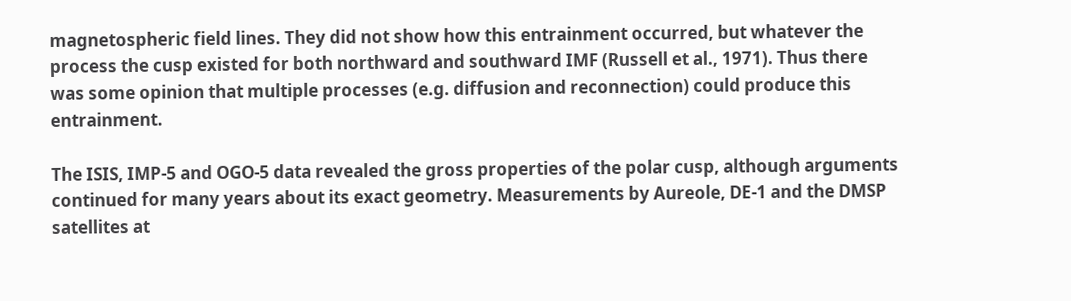magnetospheric field lines. They did not show how this entrainment occurred, but whatever the process the cusp existed for both northward and southward IMF (Russell et al., 1971). Thus there was some opinion that multiple processes (e.g. diffusion and reconnection) could produce this entrainment.

The ISIS, IMP-5 and OGO-5 data revealed the gross properties of the polar cusp, although arguments continued for many years about its exact geometry. Measurements by Aureole, DE-1 and the DMSP satellites at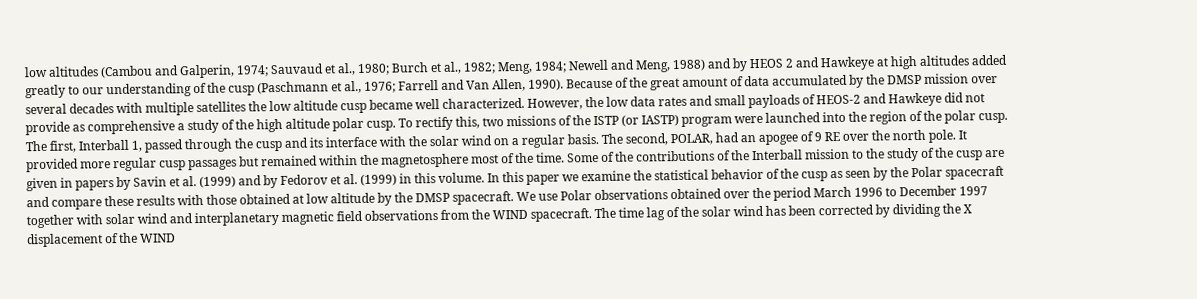low altitudes (Cambou and Galperin, 1974; Sauvaud et al., 1980; Burch et al., 1982; Meng, 1984; Newell and Meng, 1988) and by HEOS 2 and Hawkeye at high altitudes added greatly to our understanding of the cusp (Paschmann et al., 1976; Farrell and Van Allen, 1990). Because of the great amount of data accumulated by the DMSP mission over several decades with multiple satellites the low altitude cusp became well characterized. However, the low data rates and small payloads of HEOS-2 and Hawkeye did not provide as comprehensive a study of the high altitude polar cusp. To rectify this, two missions of the ISTP (or IASTP) program were launched into the region of the polar cusp. The first, Interball 1, passed through the cusp and its interface with the solar wind on a regular basis. The second, POLAR, had an apogee of 9 RE over the north pole. It provided more regular cusp passages but remained within the magnetosphere most of the time. Some of the contributions of the Interball mission to the study of the cusp are given in papers by Savin et al. (1999) and by Fedorov et al. (1999) in this volume. In this paper we examine the statistical behavior of the cusp as seen by the Polar spacecraft and compare these results with those obtained at low altitude by the DMSP spacecraft. We use Polar observations obtained over the period March 1996 to December 1997 together with solar wind and interplanetary magnetic field observations from the WIND spacecraft. The time lag of the solar wind has been corrected by dividing the X displacement of the WIND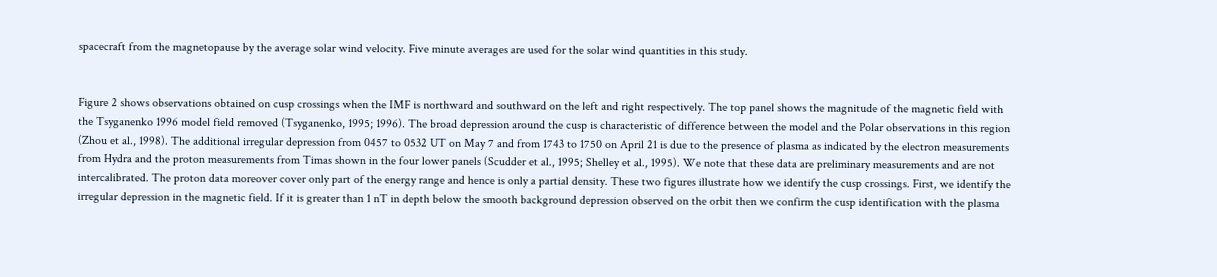spacecraft from the magnetopause by the average solar wind velocity. Five minute averages are used for the solar wind quantities in this study.


Figure 2 shows observations obtained on cusp crossings when the IMF is northward and southward on the left and right respectively. The top panel shows the magnitude of the magnetic field with the Tsyganenko 1996 model field removed (Tsyganenko, 1995; 1996). The broad depression around the cusp is characteristic of difference between the model and the Polar observations in this region (Zhou et al., 1998). The additional irregular depression from 0457 to 0532 UT on May 7 and from 1743 to 1750 on April 21 is due to the presence of plasma as indicated by the electron measurements from Hydra and the proton measurements from Timas shown in the four lower panels (Scudder et al., 1995; Shelley et al., 1995). We note that these data are preliminary measurements and are not intercalibrated. The proton data moreover cover only part of the energy range and hence is only a partial density. These two figures illustrate how we identify the cusp crossings. First, we identify the irregular depression in the magnetic field. If it is greater than 1 nT in depth below the smooth background depression observed on the orbit then we confirm the cusp identification with the plasma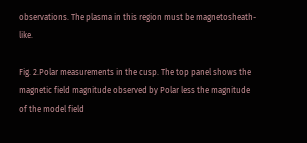observations. The plasma in this region must be magnetosheath-like.

Fig. 2.Polar measurements in the cusp. The top panel shows the magnetic field magnitude observed by Polar less the magnitude of the model field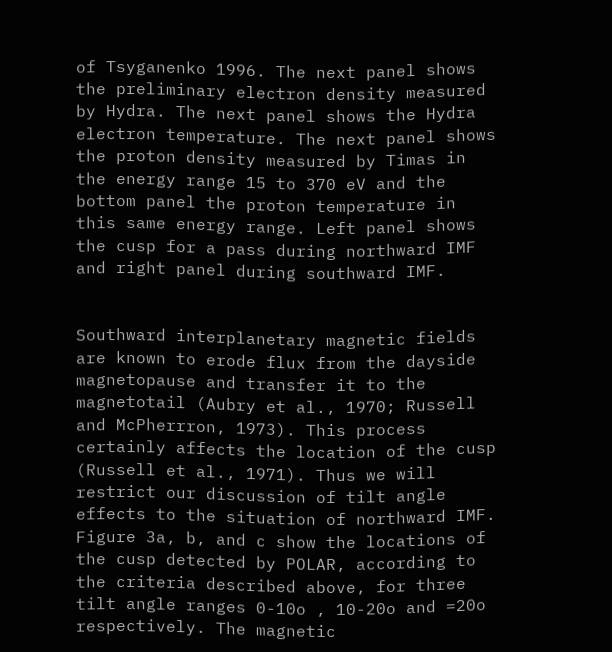of Tsyganenko 1996. The next panel shows the preliminary electron density measured by Hydra. The next panel shows the Hydra electron temperature. The next panel shows the proton density measured by Timas in the energy range 15 to 370 eV and the bottom panel the proton temperature in this same energy range. Left panel shows the cusp for a pass during northward IMF and right panel during southward IMF.


Southward interplanetary magnetic fields are known to erode flux from the dayside magnetopause and transfer it to the magnetotail (Aubry et al., 1970; Russell and McPherrron, 1973). This process certainly affects the location of the cusp (Russell et al., 1971). Thus we will restrict our discussion of tilt angle effects to the situation of northward IMF. Figure 3a, b, and c show the locations of the cusp detected by POLAR, according to the criteria described above, for three tilt angle ranges 0-10o , 10-20o and =20o respectively. The magnetic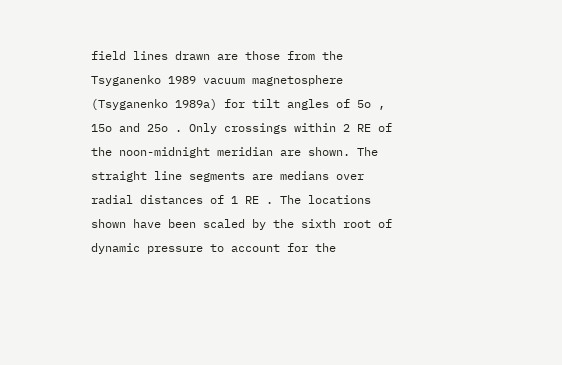field lines drawn are those from the Tsyganenko 1989 vacuum magnetosphere (Tsyganenko 1989a) for tilt angles of 5o , 15o and 25o . Only crossings within 2 RE of the noon-midnight meridian are shown. The straight line segments are medians over radial distances of 1 RE . The locations shown have been scaled by the sixth root of dynamic pressure to account for the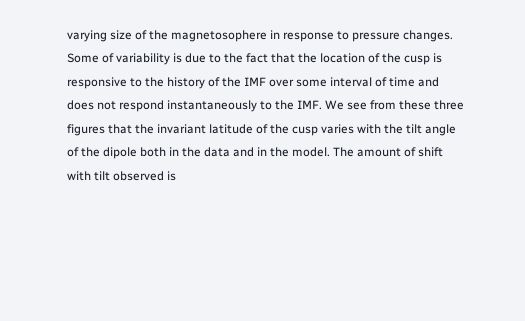varying size of the magnetosophere in response to pressure changes. Some of variability is due to the fact that the location of the cusp is responsive to the history of the IMF over some interval of time and does not respond instantaneously to the IMF. We see from these three figures that the invariant latitude of the cusp varies with the tilt angle of the dipole both in the data and in the model. The amount of shift with tilt observed is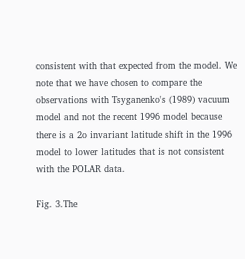consistent with that expected from the model. We note that we have chosen to compare the observations with Tsyganenko's (1989) vacuum model and not the recent 1996 model because there is a 2o invariant latitude shift in the 1996 model to lower latitudes that is not consistent with the POLAR data.

Fig. 3.The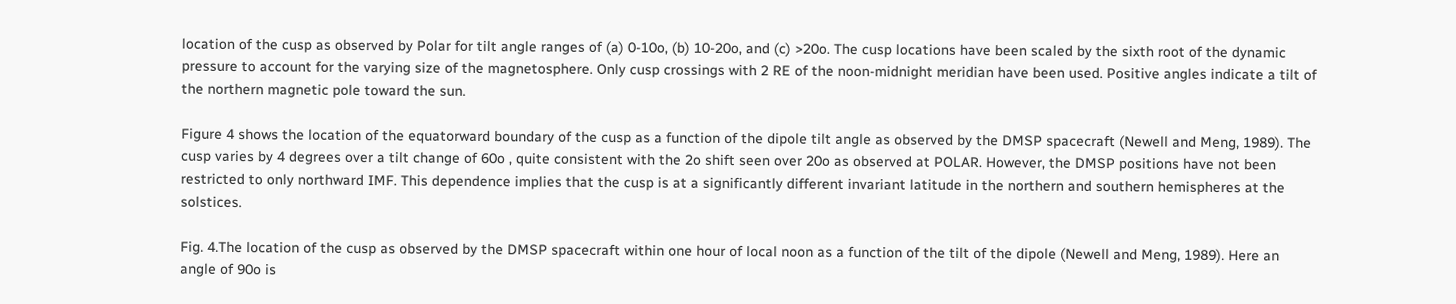location of the cusp as observed by Polar for tilt angle ranges of (a) 0-10o, (b) 10-20o, and (c) >20o. The cusp locations have been scaled by the sixth root of the dynamic pressure to account for the varying size of the magnetosphere. Only cusp crossings with 2 RE of the noon-midnight meridian have been used. Positive angles indicate a tilt of the northern magnetic pole toward the sun.

Figure 4 shows the location of the equatorward boundary of the cusp as a function of the dipole tilt angle as observed by the DMSP spacecraft (Newell and Meng, 1989). The cusp varies by 4 degrees over a tilt change of 60o , quite consistent with the 2o shift seen over 20o as observed at POLAR. However, the DMSP positions have not been restricted to only northward IMF. This dependence implies that the cusp is at a significantly different invariant latitude in the northern and southern hemispheres at the solstices.

Fig. 4.The location of the cusp as observed by the DMSP spacecraft within one hour of local noon as a function of the tilt of the dipole (Newell and Meng, 1989). Here an angle of 90o is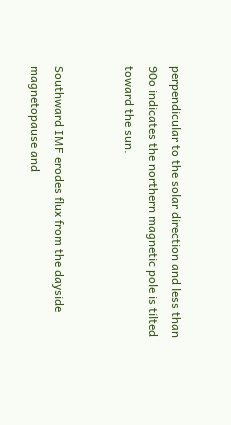perpendicular to the solar direction and less than 90o indicates the northern magnetic pole is tilted toward the sun.


Southward IMF erodes flux from the dayside magnetopause and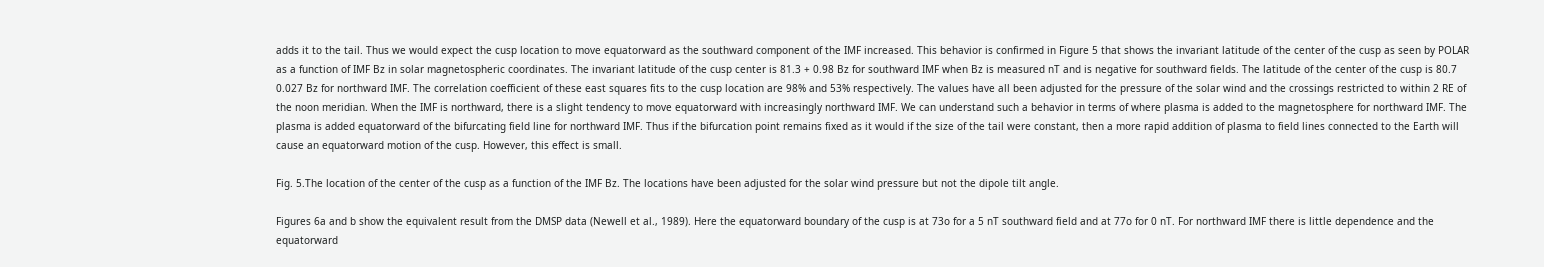adds it to the tail. Thus we would expect the cusp location to move equatorward as the southward component of the IMF increased. This behavior is confirmed in Figure 5 that shows the invariant latitude of the center of the cusp as seen by POLAR as a function of IMF Bz in solar magnetospheric coordinates. The invariant latitude of the cusp center is 81.3 + 0.98 Bz for southward IMF when Bz is measured nT and is negative for southward fields. The latitude of the center of the cusp is 80.7 0.027 Bz for northward IMF. The correlation coefficient of these east squares fits to the cusp location are 98% and 53% respectively. The values have all been adjusted for the pressure of the solar wind and the crossings restricted to within 2 RE of the noon meridian. When the IMF is northward, there is a slight tendency to move equatorward with increasingly northward IMF. We can understand such a behavior in terms of where plasma is added to the magnetosphere for northward IMF. The plasma is added equatorward of the bifurcating field line for northward IMF. Thus if the bifurcation point remains fixed as it would if the size of the tail were constant, then a more rapid addition of plasma to field lines connected to the Earth will cause an equatorward motion of the cusp. However, this effect is small.

Fig. 5.The location of the center of the cusp as a function of the IMF Bz. The locations have been adjusted for the solar wind pressure but not the dipole tilt angle.

Figures 6a and b show the equivalent result from the DMSP data (Newell et al., 1989). Here the equatorward boundary of the cusp is at 73o for a 5 nT southward field and at 77o for 0 nT. For northward IMF there is little dependence and the equatorward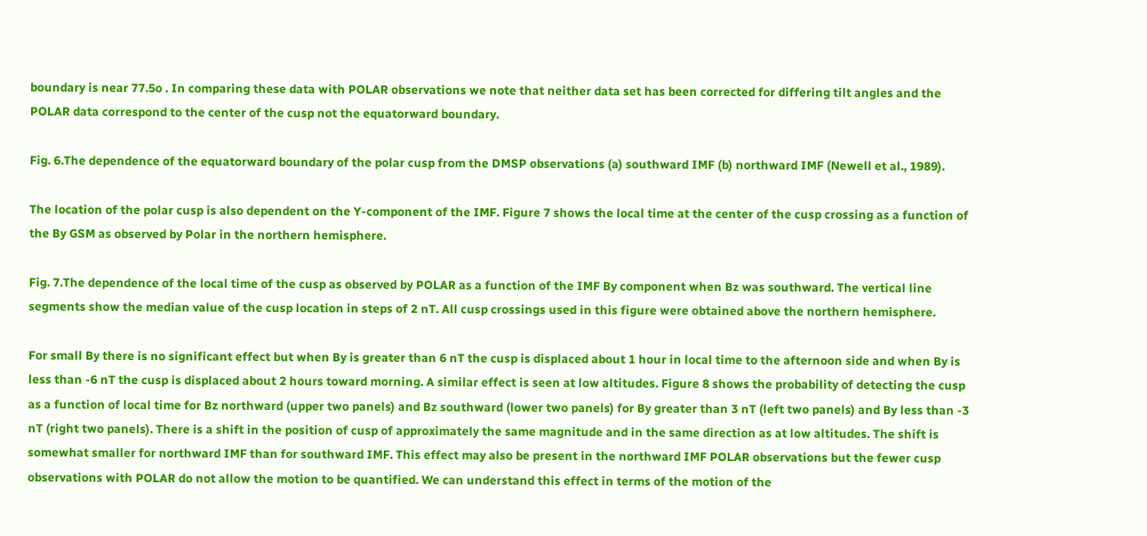boundary is near 77.5o . In comparing these data with POLAR observations we note that neither data set has been corrected for differing tilt angles and the POLAR data correspond to the center of the cusp not the equatorward boundary.

Fig. 6.The dependence of the equatorward boundary of the polar cusp from the DMSP observations (a) southward IMF (b) northward IMF (Newell et al., 1989).

The location of the polar cusp is also dependent on the Y-component of the IMF. Figure 7 shows the local time at the center of the cusp crossing as a function of the By GSM as observed by Polar in the northern hemisphere.

Fig. 7.The dependence of the local time of the cusp as observed by POLAR as a function of the IMF By component when Bz was southward. The vertical line segments show the median value of the cusp location in steps of 2 nT. All cusp crossings used in this figure were obtained above the northern hemisphere.

For small By there is no significant effect but when By is greater than 6 nT the cusp is displaced about 1 hour in local time to the afternoon side and when By is less than -6 nT the cusp is displaced about 2 hours toward morning. A similar effect is seen at low altitudes. Figure 8 shows the probability of detecting the cusp as a function of local time for Bz northward (upper two panels) and Bz southward (lower two panels) for By greater than 3 nT (left two panels) and By less than -3 nT (right two panels). There is a shift in the position of cusp of approximately the same magnitude and in the same direction as at low altitudes. The shift is somewhat smaller for northward IMF than for southward IMF. This effect may also be present in the northward IMF POLAR observations but the fewer cusp observations with POLAR do not allow the motion to be quantified. We can understand this effect in terms of the motion of the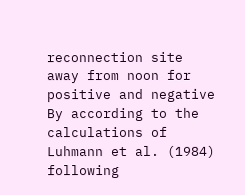reconnection site away from noon for positive and negative By according to the calculations of Luhmann et al. (1984) following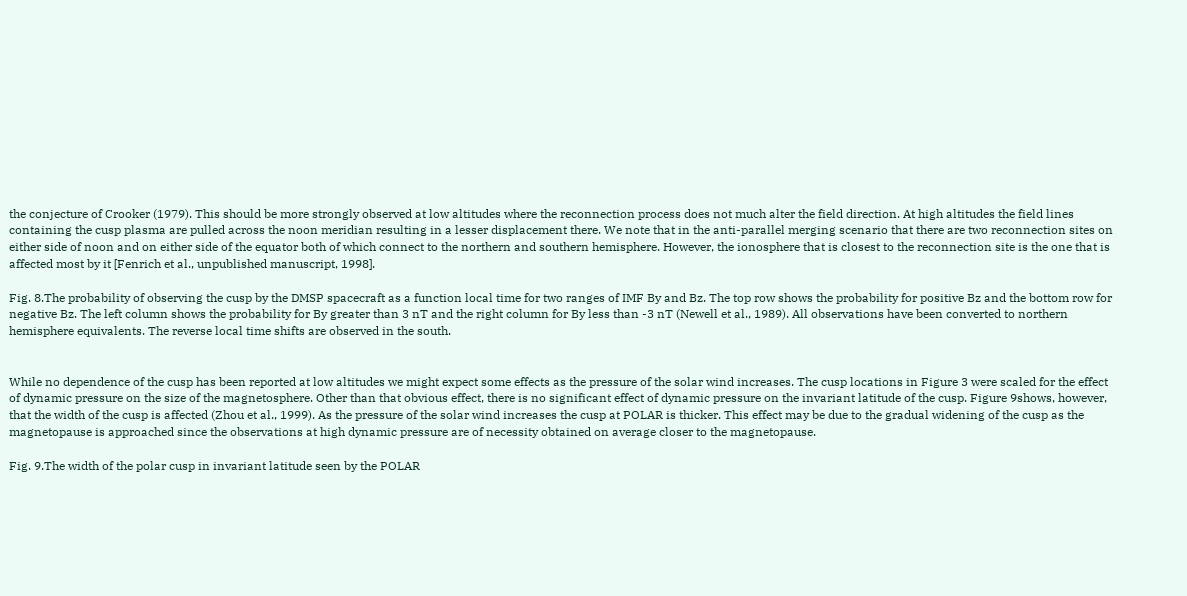the conjecture of Crooker (1979). This should be more strongly observed at low altitudes where the reconnection process does not much alter the field direction. At high altitudes the field lines containing the cusp plasma are pulled across the noon meridian resulting in a lesser displacement there. We note that in the anti-parallel merging scenario that there are two reconnection sites on either side of noon and on either side of the equator both of which connect to the northern and southern hemisphere. However, the ionosphere that is closest to the reconnection site is the one that is affected most by it [Fenrich et al., unpublished manuscript, 1998].

Fig. 8.The probability of observing the cusp by the DMSP spacecraft as a function local time for two ranges of IMF By and Bz. The top row shows the probability for positive Bz and the bottom row for negative Bz. The left column shows the probability for By greater than 3 nT and the right column for By less than -3 nT (Newell et al., 1989). All observations have been converted to northern hemisphere equivalents. The reverse local time shifts are observed in the south.


While no dependence of the cusp has been reported at low altitudes we might expect some effects as the pressure of the solar wind increases. The cusp locations in Figure 3 were scaled for the effect of dynamic pressure on the size of the magnetosphere. Other than that obvious effect, there is no significant effect of dynamic pressure on the invariant latitude of the cusp. Figure 9shows, however, that the width of the cusp is affected (Zhou et al., 1999). As the pressure of the solar wind increases the cusp at POLAR is thicker. This effect may be due to the gradual widening of the cusp as the magnetopause is approached since the observations at high dynamic pressure are of necessity obtained on average closer to the magnetopause.

Fig. 9.The width of the polar cusp in invariant latitude seen by the POLAR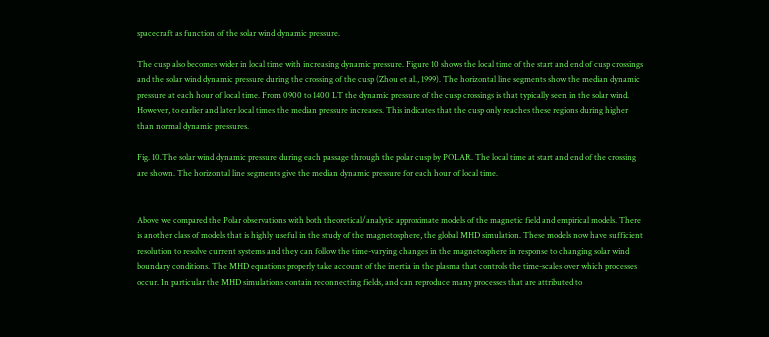spacecraft as function of the solar wind dynamic pressure.

The cusp also becomes wider in local time with increasing dynamic pressure. Figure 10 shows the local time of the start and end of cusp crossings and the solar wind dynamic pressure during the crossing of the cusp (Zhou et al., 1999). The horizontal line segments show the median dynamic pressure at each hour of local time. From 0900 to 1400 LT the dynamic pressure of the cusp crossings is that typically seen in the solar wind. However, to earlier and later local times the median pressure increases. This indicates that the cusp only reaches these regions during higher than normal dynamic pressures.

Fig. 10.The solar wind dynamic pressure during each passage through the polar cusp by POLAR. The local time at start and end of the crossing are shown. The horizontal line segments give the median dynamic pressure for each hour of local time.


Above we compared the Polar observations with both theoretical/analytic approximate models of the magnetic field and empirical models. There is another class of models that is highly useful in the study of the magnetosphere, the global MHD simulation. These models now have sufficient resolution to resolve current systems and they can follow the time-varying changes in the magnetosphere in response to changing solar wind boundary conditions. The MHD equations properly take account of the inertia in the plasma that controls the time-scales over which processes occur. In particular the MHD simulations contain reconnecting fields, and can reproduce many processes that are attributed to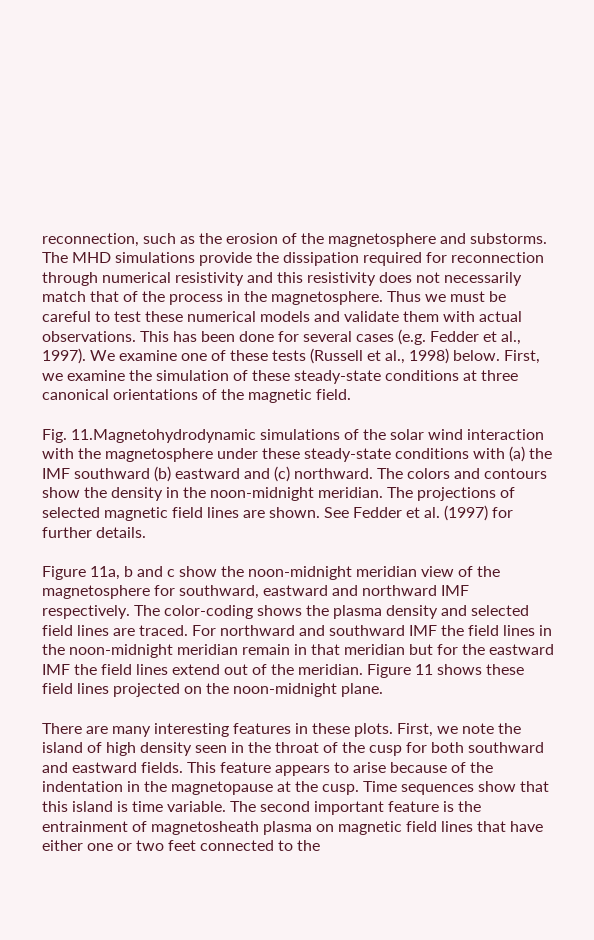reconnection, such as the erosion of the magnetosphere and substorms. The MHD simulations provide the dissipation required for reconnection through numerical resistivity and this resistivity does not necessarily match that of the process in the magnetosphere. Thus we must be careful to test these numerical models and validate them with actual observations. This has been done for several cases (e.g. Fedder et al., 1997). We examine one of these tests (Russell et al., 1998) below. First, we examine the simulation of these steady-state conditions at three canonical orientations of the magnetic field.

Fig. 11.Magnetohydrodynamic simulations of the solar wind interaction with the magnetosphere under these steady-state conditions with (a) the IMF southward (b) eastward and (c) northward. The colors and contours show the density in the noon-midnight meridian. The projections of selected magnetic field lines are shown. See Fedder et al. (1997) for further details.

Figure 11a, b and c show the noon-midnight meridian view of the magnetosphere for southward, eastward and northward IMF respectively. The color-coding shows the plasma density and selected field lines are traced. For northward and southward IMF the field lines in the noon-midnight meridian remain in that meridian but for the eastward IMF the field lines extend out of the meridian. Figure 11 shows these field lines projected on the noon-midnight plane.

There are many interesting features in these plots. First, we note the island of high density seen in the throat of the cusp for both southward and eastward fields. This feature appears to arise because of the indentation in the magnetopause at the cusp. Time sequences show that this island is time variable. The second important feature is the entrainment of magnetosheath plasma on magnetic field lines that have either one or two feet connected to the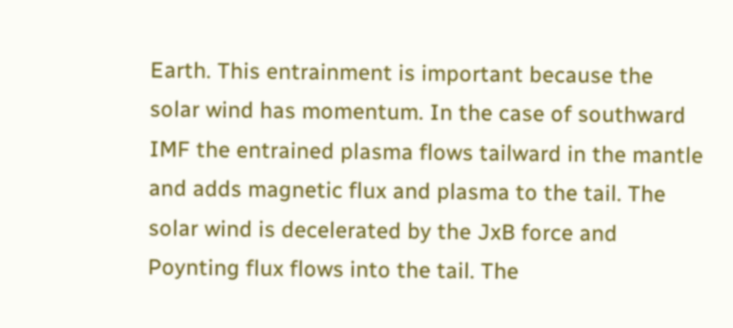Earth. This entrainment is important because the solar wind has momentum. In the case of southward IMF the entrained plasma flows tailward in the mantle and adds magnetic flux and plasma to the tail. The solar wind is decelerated by the JxB force and Poynting flux flows into the tail. The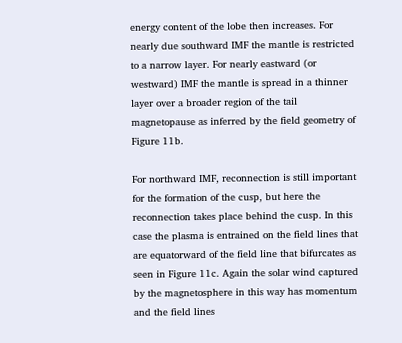energy content of the lobe then increases. For nearly due southward IMF the mantle is restricted to a narrow layer. For nearly eastward (or westward) IMF the mantle is spread in a thinner layer over a broader region of the tail magnetopause as inferred by the field geometry of Figure 11b.

For northward IMF, reconnection is still important for the formation of the cusp, but here the reconnection takes place behind the cusp. In this case the plasma is entrained on the field lines that are equatorward of the field line that bifurcates as seen in Figure 11c. Again the solar wind captured by the magnetosphere in this way has momentum and the field lines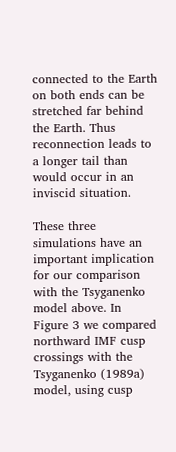connected to the Earth on both ends can be stretched far behind the Earth. Thus reconnection leads to a longer tail than would occur in an inviscid situation.

These three simulations have an important implication for our comparison with the Tsyganenko model above. In Figure 3 we compared northward IMF cusp crossings with the Tsyganenko (1989a) model, using cusp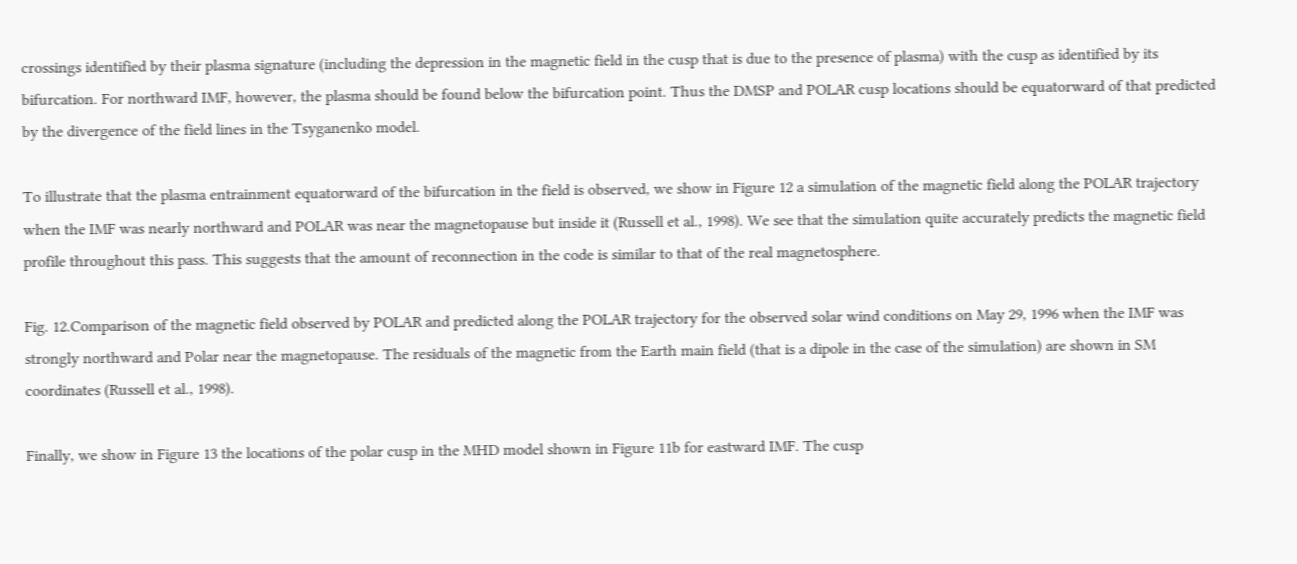crossings identified by their plasma signature (including the depression in the magnetic field in the cusp that is due to the presence of plasma) with the cusp as identified by its bifurcation. For northward IMF, however, the plasma should be found below the bifurcation point. Thus the DMSP and POLAR cusp locations should be equatorward of that predicted by the divergence of the field lines in the Tsyganenko model.

To illustrate that the plasma entrainment equatorward of the bifurcation in the field is observed, we show in Figure 12 a simulation of the magnetic field along the POLAR trajectory when the IMF was nearly northward and POLAR was near the magnetopause but inside it (Russell et al., 1998). We see that the simulation quite accurately predicts the magnetic field profile throughout this pass. This suggests that the amount of reconnection in the code is similar to that of the real magnetosphere.

Fig. 12.Comparison of the magnetic field observed by POLAR and predicted along the POLAR trajectory for the observed solar wind conditions on May 29, 1996 when the IMF was strongly northward and Polar near the magnetopause. The residuals of the magnetic from the Earth main field (that is a dipole in the case of the simulation) are shown in SM coordinates (Russell et al., 1998).

Finally, we show in Figure 13 the locations of the polar cusp in the MHD model shown in Figure 11b for eastward IMF. The cusp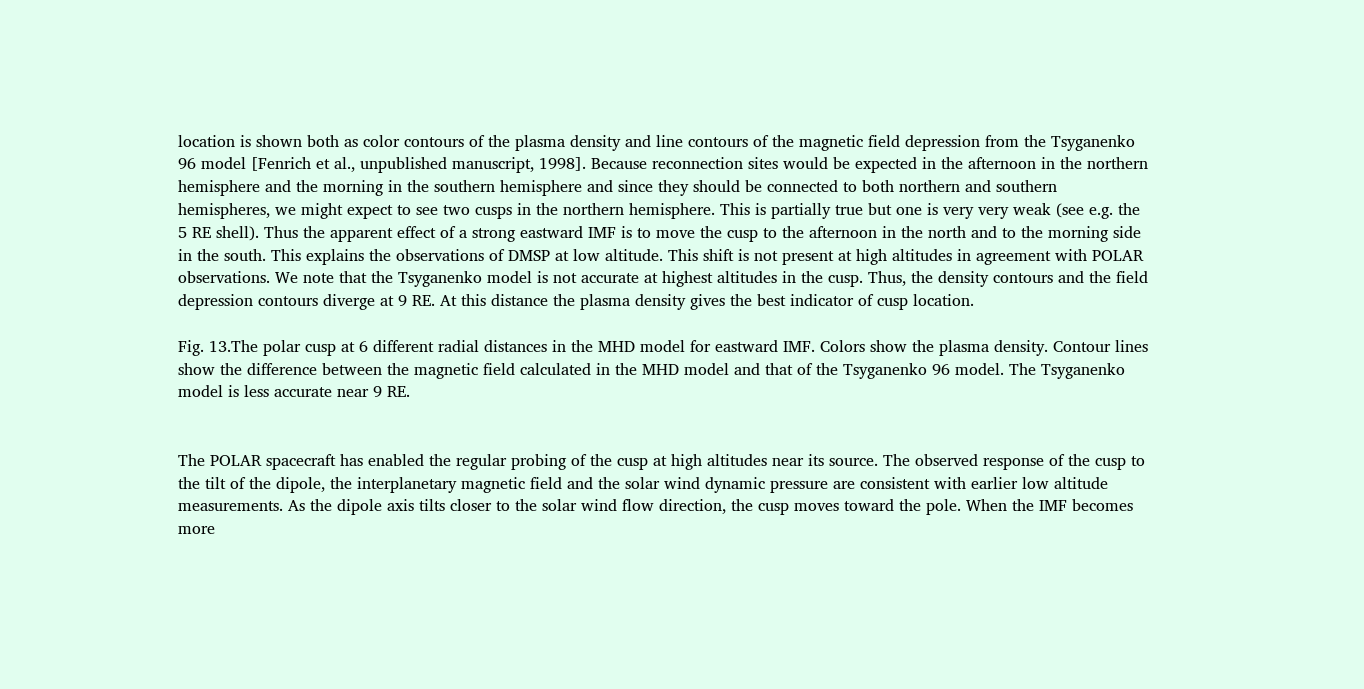location is shown both as color contours of the plasma density and line contours of the magnetic field depression from the Tsyganenko 96 model [Fenrich et al., unpublished manuscript, 1998]. Because reconnection sites would be expected in the afternoon in the northern hemisphere and the morning in the southern hemisphere and since they should be connected to both northern and southern hemispheres, we might expect to see two cusps in the northern hemisphere. This is partially true but one is very very weak (see e.g. the 5 RE shell). Thus the apparent effect of a strong eastward IMF is to move the cusp to the afternoon in the north and to the morning side in the south. This explains the observations of DMSP at low altitude. This shift is not present at high altitudes in agreement with POLAR observations. We note that the Tsyganenko model is not accurate at highest altitudes in the cusp. Thus, the density contours and the field depression contours diverge at 9 RE. At this distance the plasma density gives the best indicator of cusp location.

Fig. 13.The polar cusp at 6 different radial distances in the MHD model for eastward IMF. Colors show the plasma density. Contour lines show the difference between the magnetic field calculated in the MHD model and that of the Tsyganenko 96 model. The Tsyganenko model is less accurate near 9 RE.


The POLAR spacecraft has enabled the regular probing of the cusp at high altitudes near its source. The observed response of the cusp to the tilt of the dipole, the interplanetary magnetic field and the solar wind dynamic pressure are consistent with earlier low altitude measurements. As the dipole axis tilts closer to the solar wind flow direction, the cusp moves toward the pole. When the IMF becomes more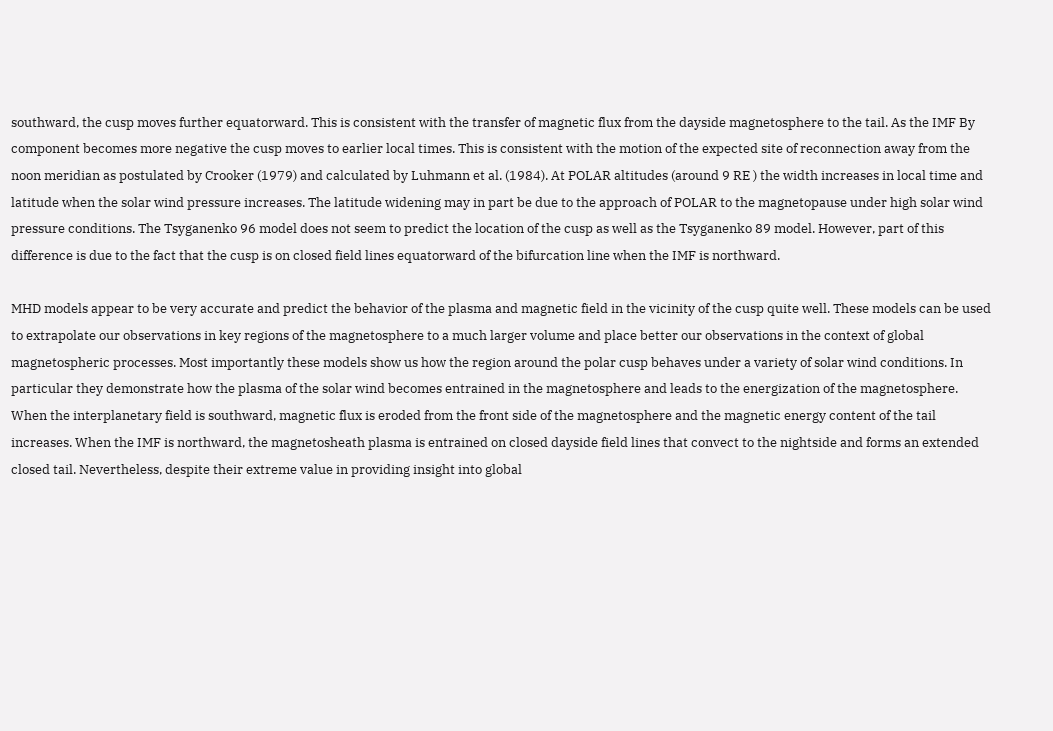southward, the cusp moves further equatorward. This is consistent with the transfer of magnetic flux from the dayside magnetosphere to the tail. As the IMF By component becomes more negative the cusp moves to earlier local times. This is consistent with the motion of the expected site of reconnection away from the noon meridian as postulated by Crooker (1979) and calculated by Luhmann et al. (1984). At POLAR altitudes (around 9 RE ) the width increases in local time and latitude when the solar wind pressure increases. The latitude widening may in part be due to the approach of POLAR to the magnetopause under high solar wind pressure conditions. The Tsyganenko 96 model does not seem to predict the location of the cusp as well as the Tsyganenko 89 model. However, part of this difference is due to the fact that the cusp is on closed field lines equatorward of the bifurcation line when the IMF is northward.

MHD models appear to be very accurate and predict the behavior of the plasma and magnetic field in the vicinity of the cusp quite well. These models can be used to extrapolate our observations in key regions of the magnetosphere to a much larger volume and place better our observations in the context of global magnetospheric processes. Most importantly these models show us how the region around the polar cusp behaves under a variety of solar wind conditions. In particular they demonstrate how the plasma of the solar wind becomes entrained in the magnetosphere and leads to the energization of the magnetosphere. When the interplanetary field is southward, magnetic flux is eroded from the front side of the magnetosphere and the magnetic energy content of the tail increases. When the IMF is northward, the magnetosheath plasma is entrained on closed dayside field lines that convect to the nightside and forms an extended closed tail. Nevertheless, despite their extreme value in providing insight into global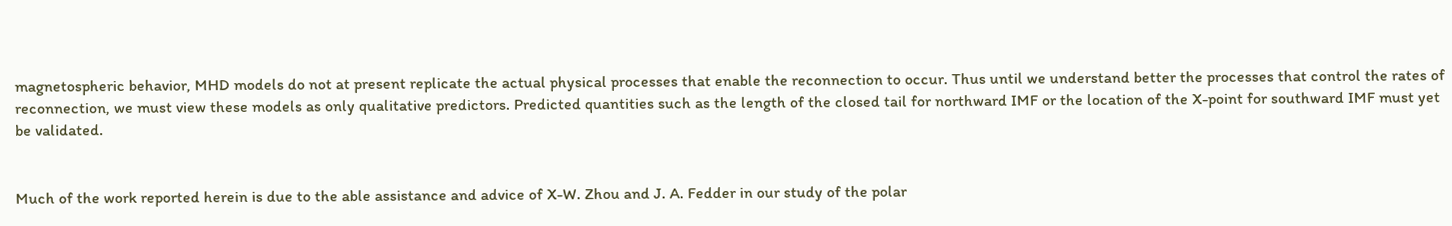magnetospheric behavior, MHD models do not at present replicate the actual physical processes that enable the reconnection to occur. Thus until we understand better the processes that control the rates of reconnection, we must view these models as only qualitative predictors. Predicted quantities such as the length of the closed tail for northward IMF or the location of the X-point for southward IMF must yet be validated.


Much of the work reported herein is due to the able assistance and advice of X-W. Zhou and J. A. Fedder in our study of the polar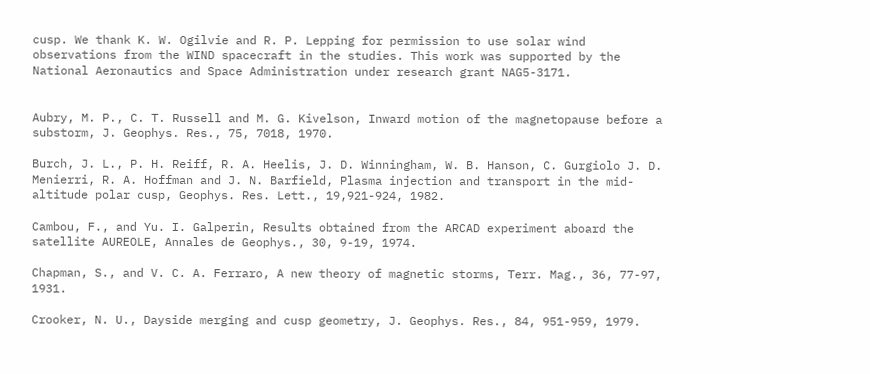cusp. We thank K. W. Ogilvie and R. P. Lepping for permission to use solar wind observations from the WIND spacecraft in the studies. This work was supported by the National Aeronautics and Space Administration under research grant NAG5-3171.


Aubry, M. P., C. T. Russell and M. G. Kivelson, Inward motion of the magnetopause before a substorm, J. Geophys. Res., 75, 7018, 1970.

Burch, J. L., P. H. Reiff, R. A. Heelis, J. D. Winningham, W. B. Hanson, C. Gurgiolo J. D. Menierri, R. A. Hoffman and J. N. Barfield, Plasma injection and transport in the mid-altitude polar cusp, Geophys. Res. Lett., 19,921-924, 1982.

Cambou, F., and Yu. I. Galperin, Results obtained from the ARCAD experiment aboard the satellite AUREOLE, Annales de Geophys., 30, 9-19, 1974.

Chapman, S., and V. C. A. Ferraro, A new theory of magnetic storms, Terr. Mag., 36, 77-97, 1931.

Crooker, N. U., Dayside merging and cusp geometry, J. Geophys. Res., 84, 951-959, 1979.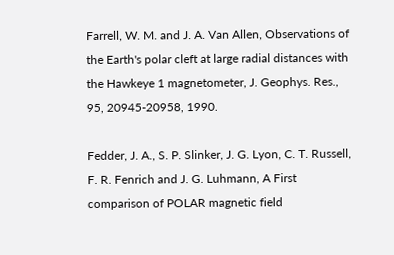Farrell, W. M. and J. A. Van Allen, Observations of the Earth's polar cleft at large radial distances with the Hawkeye 1 magnetometer, J. Geophys. Res., 95, 20945-20958, 1990.

Fedder, J. A., S. P. Slinker, J. G. Lyon, C. T. Russell, F. R. Fenrich and J. G. Luhmann, A First comparison of POLAR magnetic field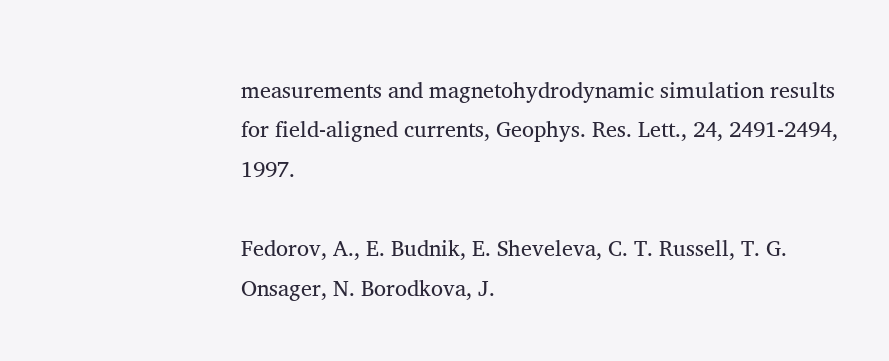measurements and magnetohydrodynamic simulation results for field-aligned currents, Geophys. Res. Lett., 24, 2491-2494, 1997.

Fedorov, A., E. Budnik, E. Sheveleva, C. T. Russell, T. G. Onsager, N. Borodkova, J.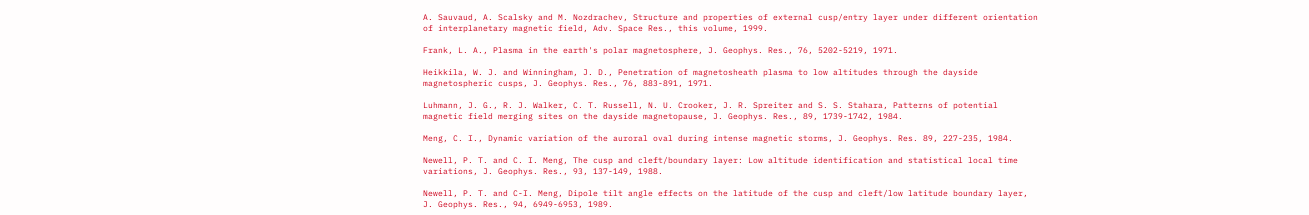A. Sauvaud, A. Scalsky and M. Nozdrachev, Structure and properties of external cusp/entry layer under different orientation of interplanetary magnetic field, Adv. Space Res., this volume, 1999.

Frank, L. A., Plasma in the earth's polar magnetosphere, J. Geophys. Res., 76, 5202-5219, 1971.

Heikkila, W. J. and Winningham, J. D., Penetration of magnetosheath plasma to low altitudes through the dayside magnetospheric cusps, J. Geophys. Res., 76, 883-891, 1971.

Luhmann, J. G., R. J. Walker, C. T. Russell, N. U. Crooker, J. R. Spreiter and S. S. Stahara, Patterns of potential magnetic field merging sites on the dayside magnetopause, J. Geophys. Res., 89, 1739-1742, 1984.

Meng, C. I., Dynamic variation of the auroral oval during intense magnetic storms, J. Geophys. Res. 89, 227-235, 1984.

Newell, P. T. and C. I. Meng, The cusp and cleft/boundary layer: Low altitude identification and statistical local time variations, J. Geophys. Res., 93, 137-149, 1988.

Newell, P. T. and C-I. Meng, Dipole tilt angle effects on the latitude of the cusp and cleft/low latitude boundary layer, J. Geophys. Res., 94, 6949-6953, 1989.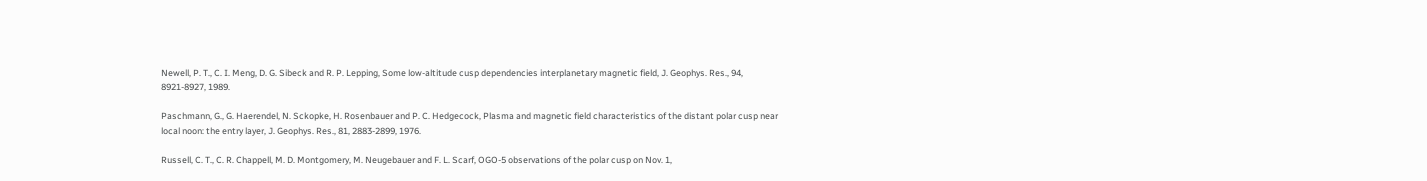Newell, P. T., C. I. Meng, D. G. Sibeck and R. P. Lepping, Some low-altitude cusp dependencies interplanetary magnetic field, J. Geophys. Res., 94, 8921-8927, 1989.

Paschmann, G., G. Haerendel, N. Sckopke, H. Rosenbauer and P. C. Hedgecock, Plasma and magnetic field characteristics of the distant polar cusp near local noon: the entry layer, J. Geophys. Res., 81, 2883-2899, 1976.

Russell, C. T., C. R. Chappell, M. D. Montgomery, M. Neugebauer and F. L. Scarf, OGO-5 observations of the polar cusp on Nov. 1,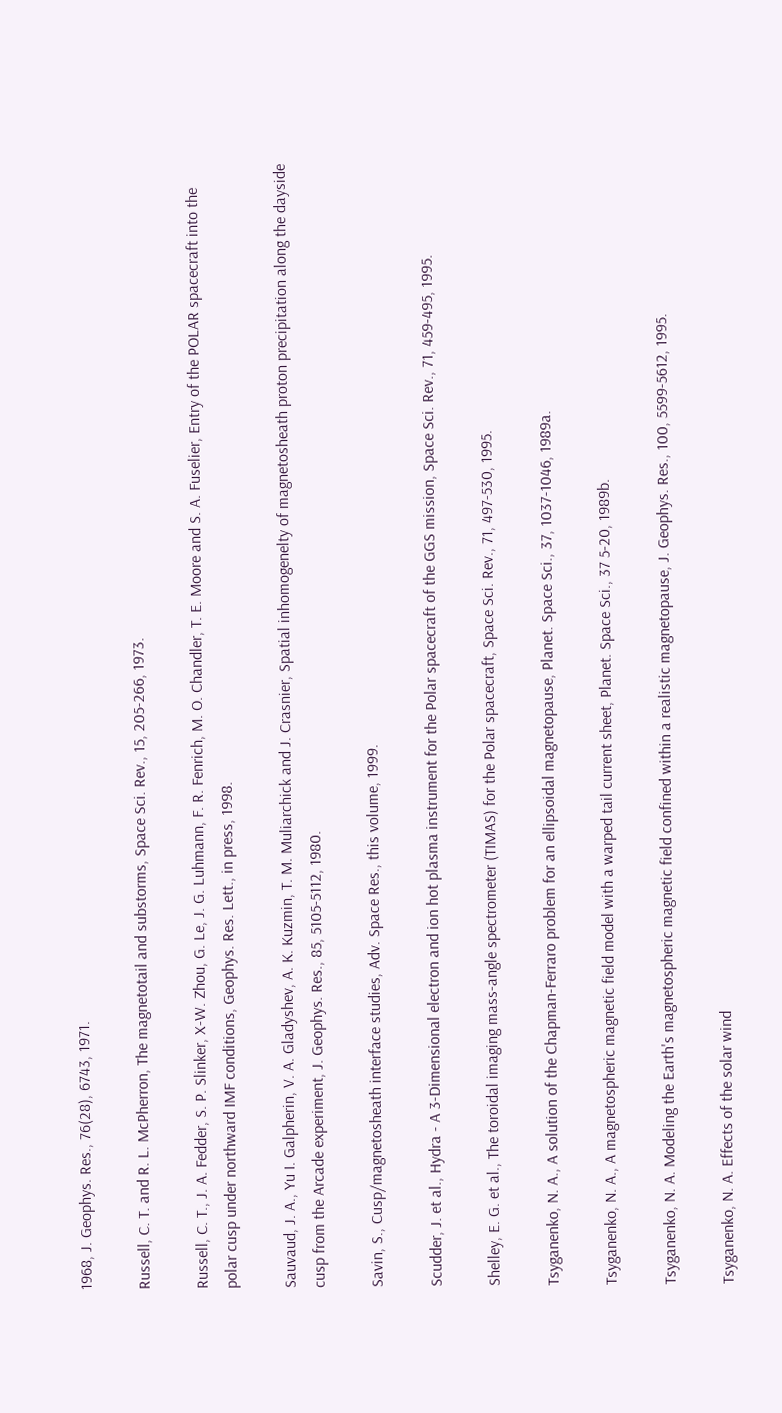1968, J. Geophys. Res., 76(28), 6743, 1971.

Russell, C. T. and R. L. McPherron, The magnetotail and substorms, Space Sci. Rev., 15, 205-266, 1973.

Russell, C. T., J. A. Fedder, S. P. Slinker, X-W. Zhou, G. Le, J. G. Luhmann, F. R. Fenrich, M. O. Chandler, T. E. Moore and S. A. Fuselier, Entry of the POLAR spacecraft into the polar cusp under northward IMF conditions, Geophys. Res. Lett., in press, 1998.

Sauvaud, J. A., Yu I. Galpherin, V. A. Gladyshev, A. K. Kuzmin, T. M. Muliarchick and J. Crasnier, Spatial inhomogenelty of magnetosheath proton precipitation along the dayside cusp from the Arcade experiment, J. Geophys. Res., 85, 5105-5112, 1980.

Savin, S., Cusp/magnetosheath interface studies, Adv. Space Res., this volume, 1999.

Scudder, J. et al., Hydra - A 3-Dimensional electron and ion hot plasma instrument for the Polar spacecraft of the GGS mission, Space Sci. Rev., 71, 459-495, 1995.

Shelley, E. G. et al., The toroidal imaging mass-angle spectrometer (TIMAS) for the Polar spacecraft, Space Sci. Rev., 71, 497-530, 1995.

Tsyganenko, N. A., A solution of the Chapman-Ferraro problem for an ellipsoidal magnetopause, Planet. Space Sci., 37, 1037-1046, 1989a.

Tsyganenko, N. A., A magnetospheric magnetic field model with a warped tail current sheet, Planet. Space Sci., 37 5-20, 1989b.

Tsyganenko, N. A. Modeling the Earth's magnetospheric magnetic field confined within a realistic magnetopause, J. Geophys. Res., 100, 5599-5612, 1995.

Tsyganenko, N. A. Effects of the solar wind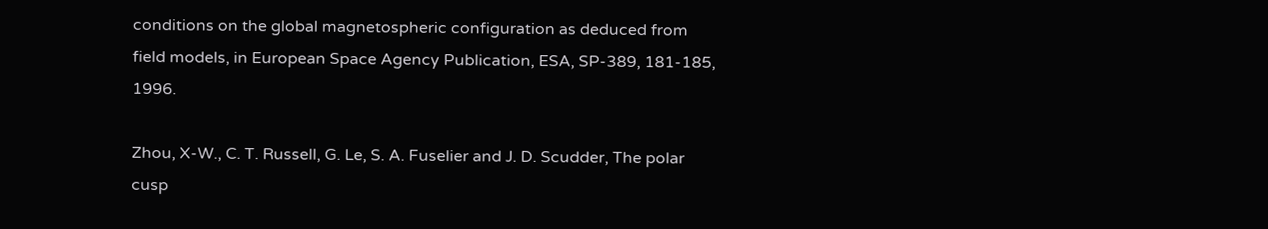conditions on the global magnetospheric configuration as deduced from field models, in European Space Agency Publication, ESA, SP-389, 181-185, 1996.

Zhou, X-W., C. T. Russell, G. Le, S. A. Fuselier and J. D. Scudder, The polar cusp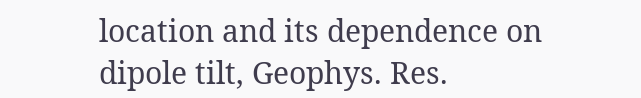location and its dependence on dipole tilt, Geophys. Res.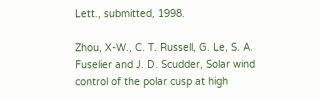Lett., submitted, 1998.

Zhou, X-W., C. T. Russell, G. Le, S. A. Fuselier and J. D. Scudder, Solar wind control of the polar cusp at high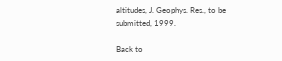altitudes, J. Geophys. Res., to be submitted, 1999.

Back to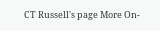CT Russell's page More On-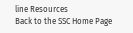line Resources
Back to the SSC Home Page